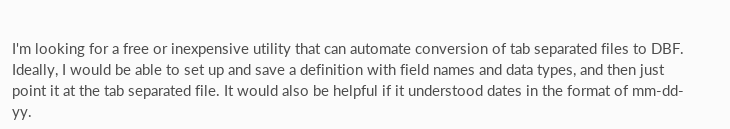I'm looking for a free or inexpensive utility that can automate conversion of tab separated files to DBF. Ideally, I would be able to set up and save a definition with field names and data types, and then just point it at the tab separated file. It would also be helpful if it understood dates in the format of mm-dd-yy.